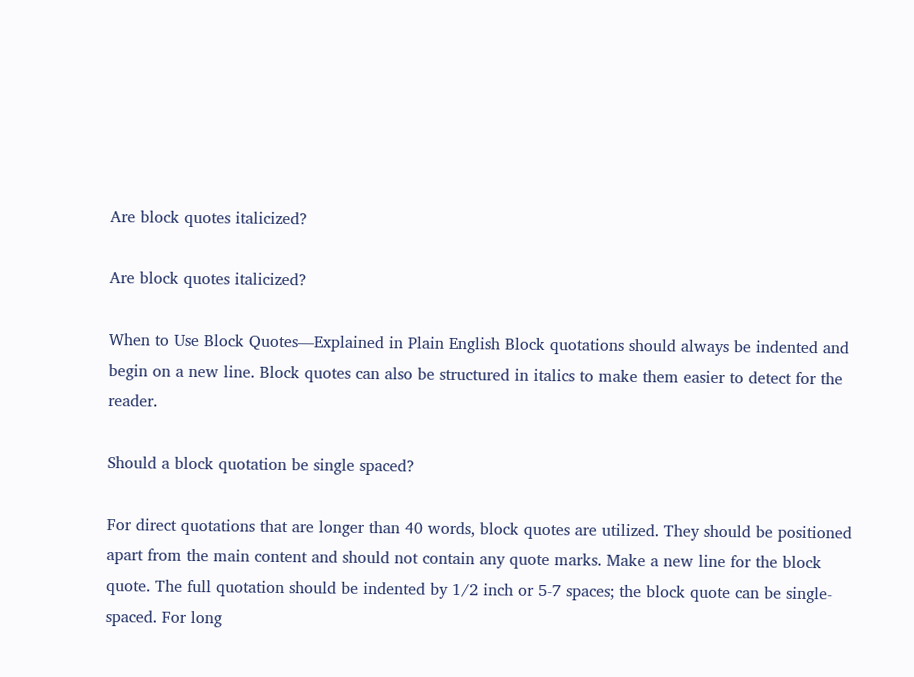Are block quotes italicized?

Are block quotes italicized?

When to Use Block Quotes—Explained in Plain English Block quotations should always be indented and begin on a new line. Block quotes can also be structured in italics to make them easier to detect for the reader.

Should a block quotation be single spaced?

For direct quotations that are longer than 40 words, block quotes are utilized. They should be positioned apart from the main content and should not contain any quote marks. Make a new line for the block quote. The full quotation should be indented by 1/2 inch or 5-7 spaces; the block quote can be single-spaced. For long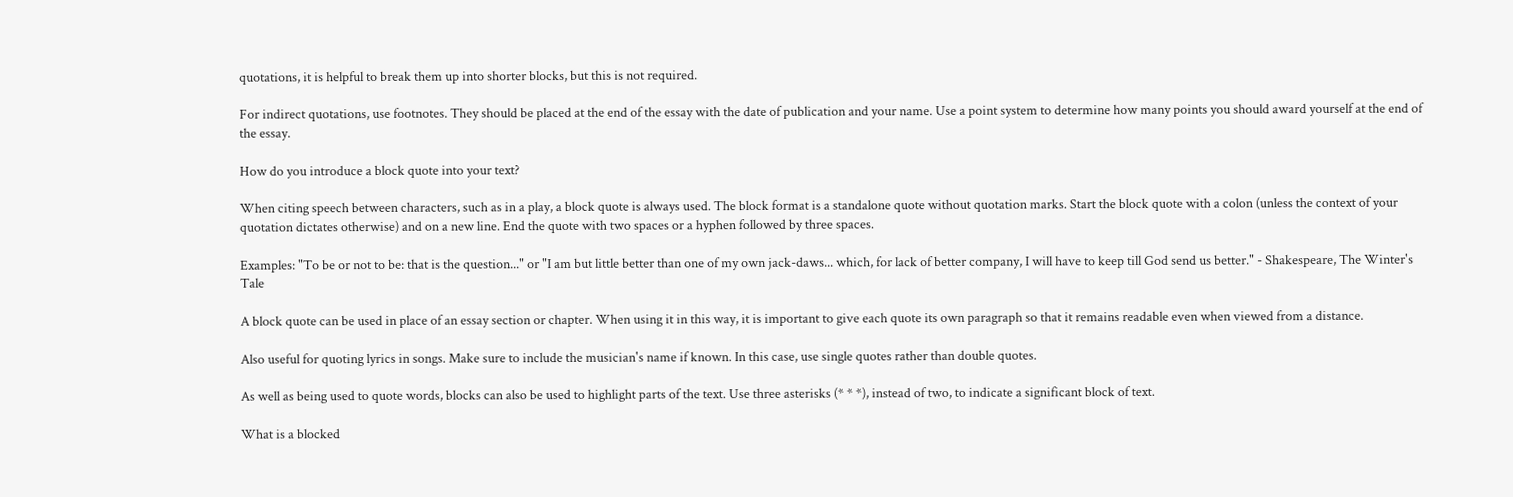quotations, it is helpful to break them up into shorter blocks, but this is not required.

For indirect quotations, use footnotes. They should be placed at the end of the essay with the date of publication and your name. Use a point system to determine how many points you should award yourself at the end of the essay.

How do you introduce a block quote into your text?

When citing speech between characters, such as in a play, a block quote is always used. The block format is a standalone quote without quotation marks. Start the block quote with a colon (unless the context of your quotation dictates otherwise) and on a new line. End the quote with two spaces or a hyphen followed by three spaces.

Examples: "To be or not to be: that is the question..." or "I am but little better than one of my own jack-daws... which, for lack of better company, I will have to keep till God send us better." - Shakespeare, The Winter's Tale

A block quote can be used in place of an essay section or chapter. When using it in this way, it is important to give each quote its own paragraph so that it remains readable even when viewed from a distance.

Also useful for quoting lyrics in songs. Make sure to include the musician's name if known. In this case, use single quotes rather than double quotes.

As well as being used to quote words, blocks can also be used to highlight parts of the text. Use three asterisks (* * *), instead of two, to indicate a significant block of text.

What is a blocked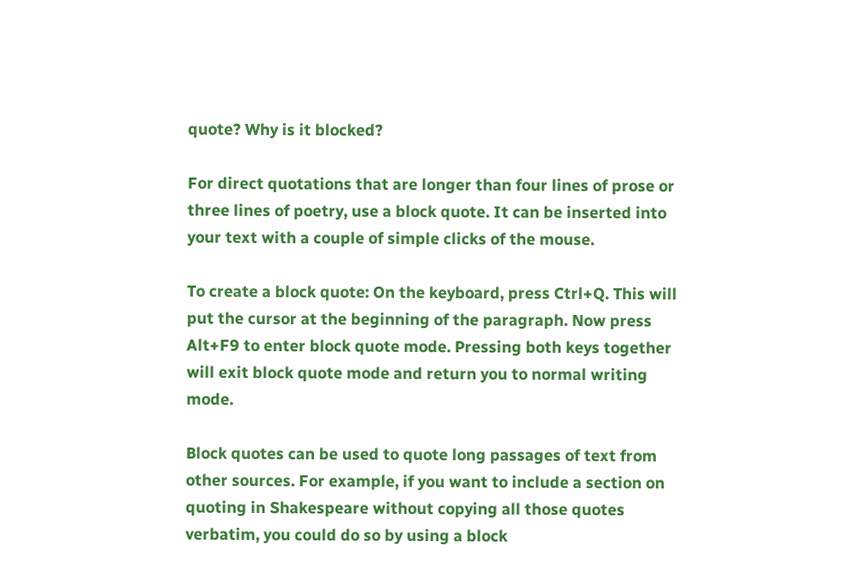quote? Why is it blocked?

For direct quotations that are longer than four lines of prose or three lines of poetry, use a block quote. It can be inserted into your text with a couple of simple clicks of the mouse.

To create a block quote: On the keyboard, press Ctrl+Q. This will put the cursor at the beginning of the paragraph. Now press Alt+F9 to enter block quote mode. Pressing both keys together will exit block quote mode and return you to normal writing mode.

Block quotes can be used to quote long passages of text from other sources. For example, if you want to include a section on quoting in Shakespeare without copying all those quotes verbatim, you could do so by using a block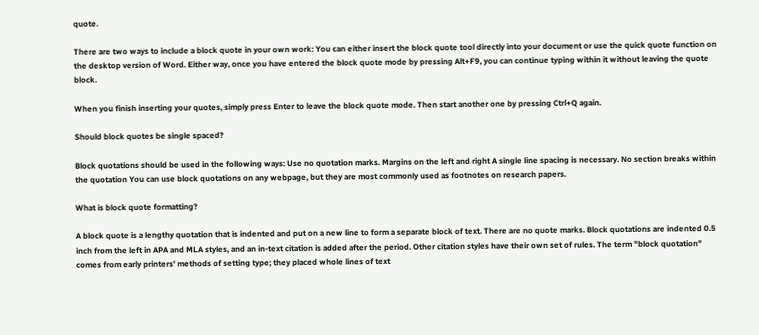quote.

There are two ways to include a block quote in your own work: You can either insert the block quote tool directly into your document or use the quick quote function on the desktop version of Word. Either way, once you have entered the block quote mode by pressing Alt+F9, you can continue typing within it without leaving the quote block.

When you finish inserting your quotes, simply press Enter to leave the block quote mode. Then start another one by pressing Ctrl+Q again.

Should block quotes be single spaced?

Block quotations should be used in the following ways: Use no quotation marks. Margins on the left and right A single line spacing is necessary. No section breaks within the quotation You can use block quotations on any webpage, but they are most commonly used as footnotes on research papers.

What is block quote formatting?

A block quote is a lengthy quotation that is indented and put on a new line to form a separate block of text. There are no quote marks. Block quotations are indented 0.5 inch from the left in APA and MLA styles, and an in-text citation is added after the period. Other citation styles have their own set of rules. The term "block quotation" comes from early printers' methods of setting type; they placed whole lines of text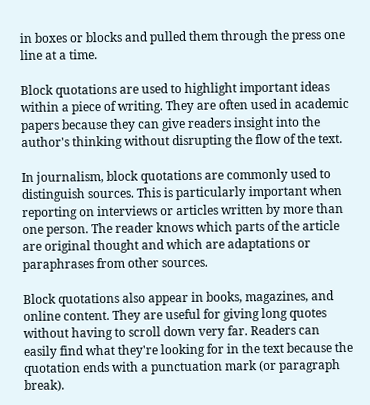in boxes or blocks and pulled them through the press one line at a time.

Block quotations are used to highlight important ideas within a piece of writing. They are often used in academic papers because they can give readers insight into the author's thinking without disrupting the flow of the text.

In journalism, block quotations are commonly used to distinguish sources. This is particularly important when reporting on interviews or articles written by more than one person. The reader knows which parts of the article are original thought and which are adaptations or paraphrases from other sources.

Block quotations also appear in books, magazines, and online content. They are useful for giving long quotes without having to scroll down very far. Readers can easily find what they're looking for in the text because the quotation ends with a punctuation mark (or paragraph break).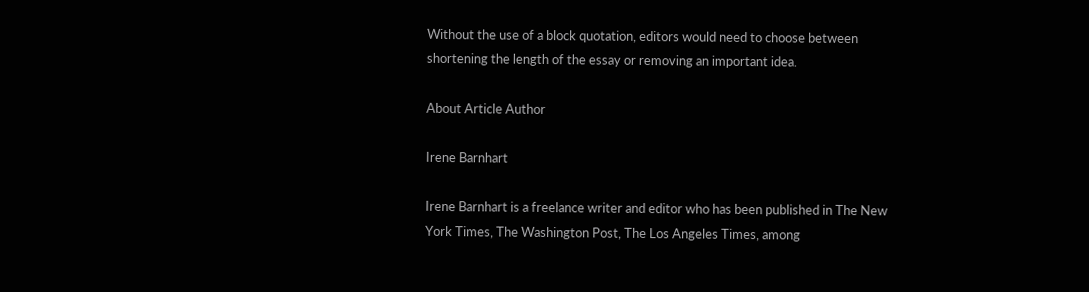Without the use of a block quotation, editors would need to choose between shortening the length of the essay or removing an important idea.

About Article Author

Irene Barnhart

Irene Barnhart is a freelance writer and editor who has been published in The New York Times, The Washington Post, The Los Angeles Times, among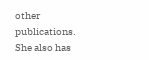other publications. She also has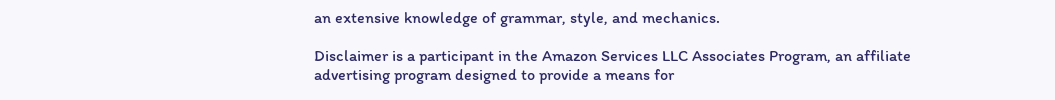an extensive knowledge of grammar, style, and mechanics.

Disclaimer is a participant in the Amazon Services LLC Associates Program, an affiliate advertising program designed to provide a means for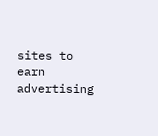sites to earn advertising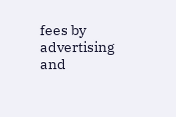fees by advertising and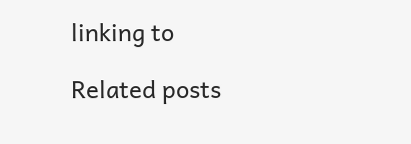linking to

Related posts